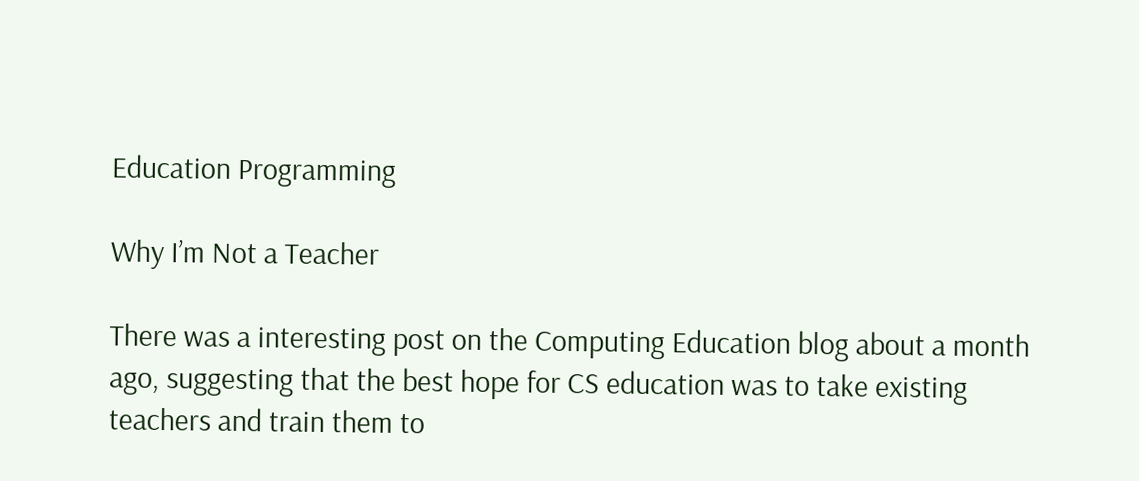Education Programming

Why I’m Not a Teacher

There was a interesting post on the Computing Education blog about a month ago, suggesting that the best hope for CS education was to take existing teachers and train them to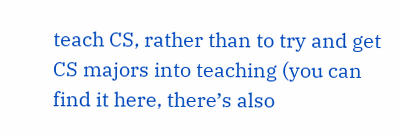teach CS, rather than to try and get CS majors into teaching (you can find it here, there’s also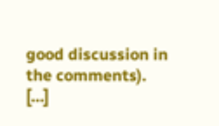good discussion in the comments). […]